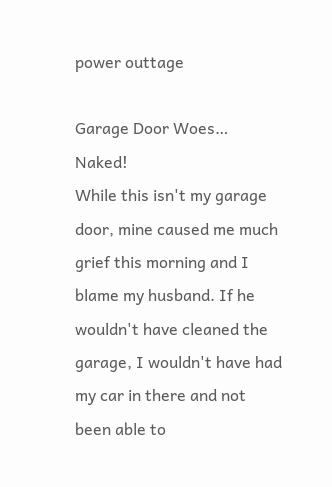power outtage

Garage Door Woes… Naked!
While this isn't my garage door, mine caused me much grief this morning and I blame my husband. If he wouldn't have cleaned the garage, I wouldn't have had my car in there and not been able to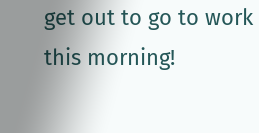get out to go to work this morning!